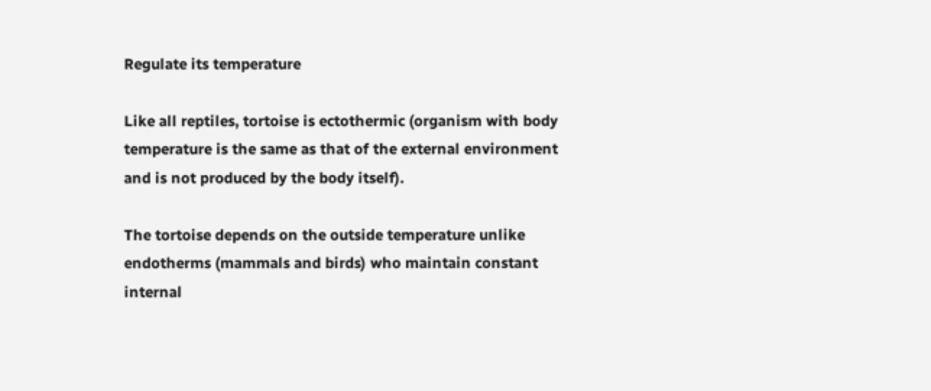Regulate its temperature

Like all reptiles, tortoise is ectothermic (organism with body temperature is the same as that of the external environment and is not produced by the body itself).

The tortoise depends on the outside temperature unlike endotherms (mammals and birds) who maintain constant internal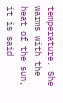temperature. She warms with the heat of the sun, it is said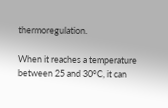thermoregulation.

When it reaches a temperature between 25 and 30°C, it can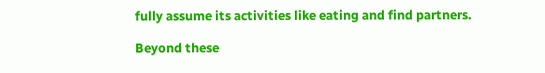fully assume its activities like eating and find partners.

Beyond these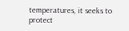temperatures, it seeks to protect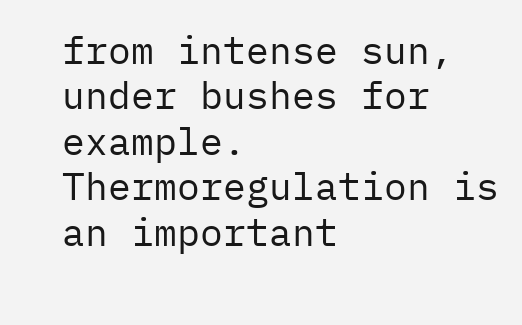from intense sun, under bushes for example. Thermoregulation is an important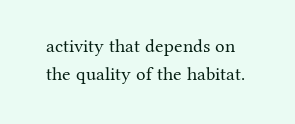activity that depends on the quality of the habitat.